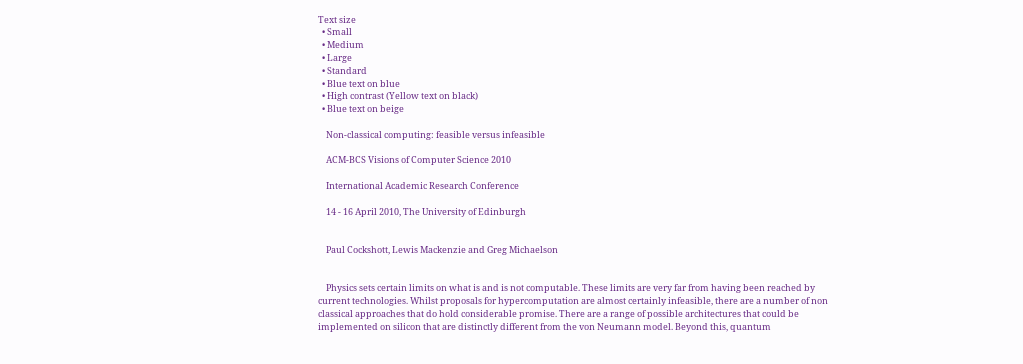Text size
  • Small
  • Medium
  • Large
  • Standard
  • Blue text on blue
  • High contrast (Yellow text on black)
  • Blue text on beige

    Non-classical computing: feasible versus infeasible

    ACM-BCS Visions of Computer Science 2010

    International Academic Research Conference

    14 - 16 April 2010, The University of Edinburgh


    Paul Cockshott, Lewis Mackenzie and Greg Michaelson


    Physics sets certain limits on what is and is not computable. These limits are very far from having been reached by current technologies. Whilst proposals for hypercomputation are almost certainly infeasible, there are a number of non classical approaches that do hold considerable promise. There are a range of possible architectures that could be implemented on silicon that are distinctly different from the von Neumann model. Beyond this, quantum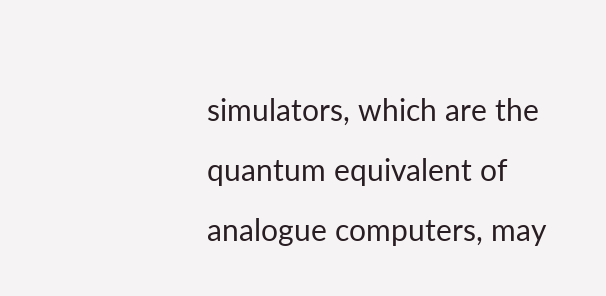simulators, which are the quantum equivalent of analogue computers, may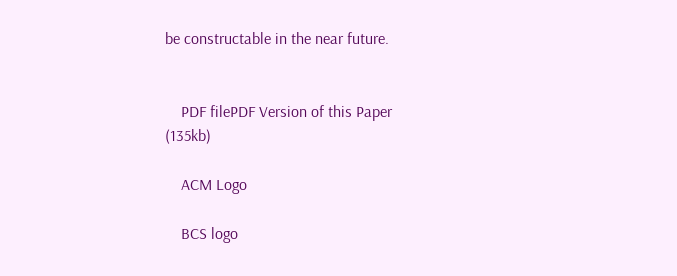be constructable in the near future.


    PDF filePDF Version of this Paper (135kb)

    ACM Logo

    BCS logo